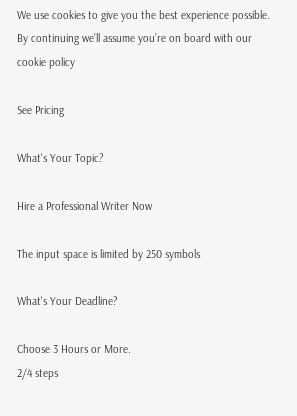We use cookies to give you the best experience possible. By continuing we’ll assume you’re on board with our cookie policy

See Pricing

What's Your Topic?

Hire a Professional Writer Now

The input space is limited by 250 symbols

What's Your Deadline?

Choose 3 Hours or More.
2/4 steps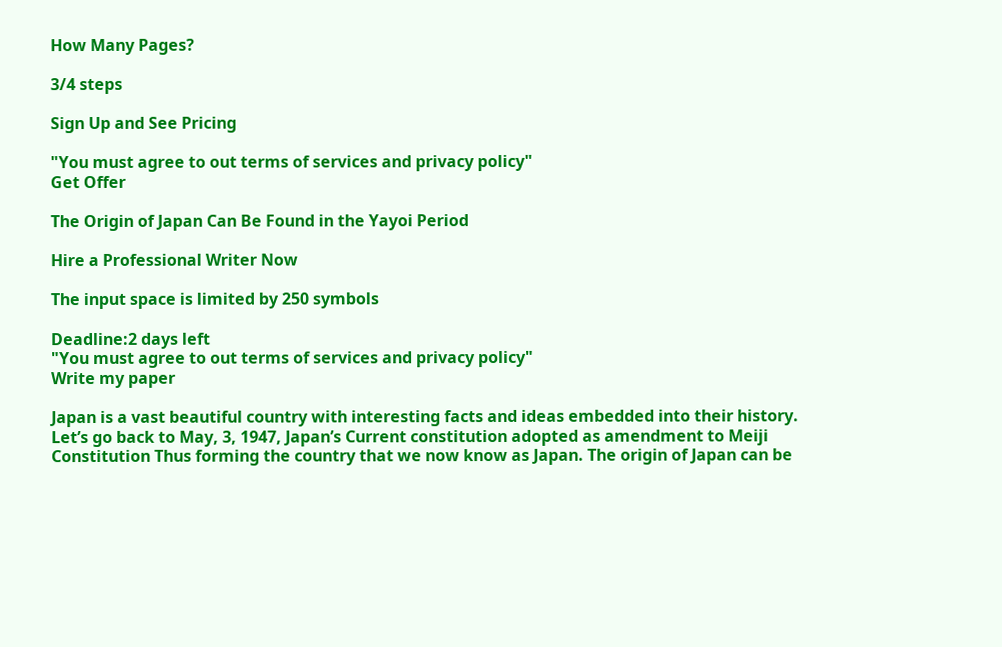How Many Pages?

3/4 steps

Sign Up and See Pricing

"You must agree to out terms of services and privacy policy"
Get Offer

The Origin of Japan Can Be Found in the Yayoi Period

Hire a Professional Writer Now

The input space is limited by 250 symbols

Deadline:2 days left
"You must agree to out terms of services and privacy policy"
Write my paper

Japan is a vast beautiful country with interesting facts and ideas embedded into their history. Let’s go back to May, 3, 1947, Japan’s Current constitution adopted as amendment to Meiji Constitution Thus forming the country that we now know as Japan. The origin of Japan can be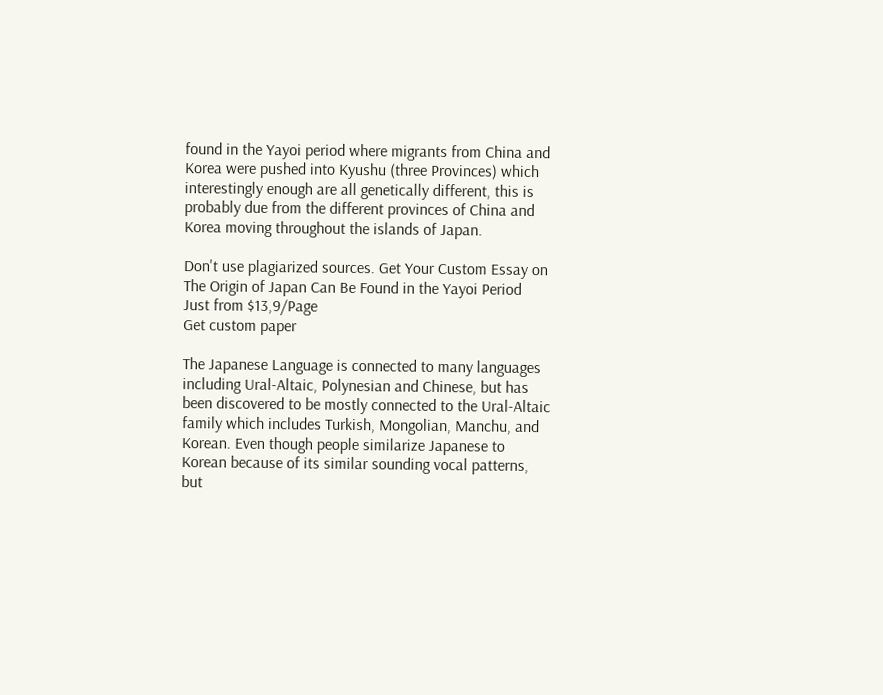found in the Yayoi period where migrants from China and Korea were pushed into Kyushu (three Provinces) which interestingly enough are all genetically different, this is probably due from the different provinces of China and Korea moving throughout the islands of Japan.

Don't use plagiarized sources. Get Your Custom Essay on
The Origin of Japan Can Be Found in the Yayoi Period
Just from $13,9/Page
Get custom paper

The Japanese Language is connected to many languages including Ural-Altaic, Polynesian and Chinese, but has been discovered to be mostly connected to the Ural-Altaic family which includes Turkish, Mongolian, Manchu, and Korean. Even though people similarize Japanese to Korean because of its similar sounding vocal patterns, but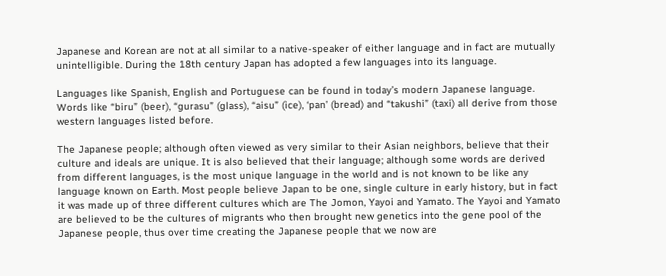Japanese and Korean are not at all similar to a native-speaker of either language and in fact are mutually unintelligible. During the 18th century Japan has adopted a few languages into its language.

Languages like Spanish, English and Portuguese can be found in today’s modern Japanese language. Words like “biru” (beer), “gurasu” (glass), “aisu” (ice), ‘pan’ (bread) and “takushi” (taxi) all derive from those western languages listed before.

The Japanese people; although often viewed as very similar to their Asian neighbors, believe that their culture and ideals are unique. It is also believed that their language; although some words are derived from different languages, is the most unique language in the world and is not known to be like any language known on Earth. Most people believe Japan to be one, single culture in early history, but in fact it was made up of three different cultures which are The Jomon, Yayoi and Yamato. The Yayoi and Yamato are believed to be the cultures of migrants who then brought new genetics into the gene pool of the Japanese people, thus over time creating the Japanese people that we now are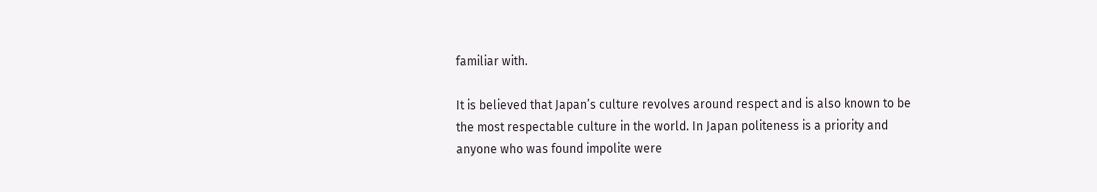familiar with.

It is believed that Japan’s culture revolves around respect and is also known to be the most respectable culture in the world. In Japan politeness is a priority and anyone who was found impolite were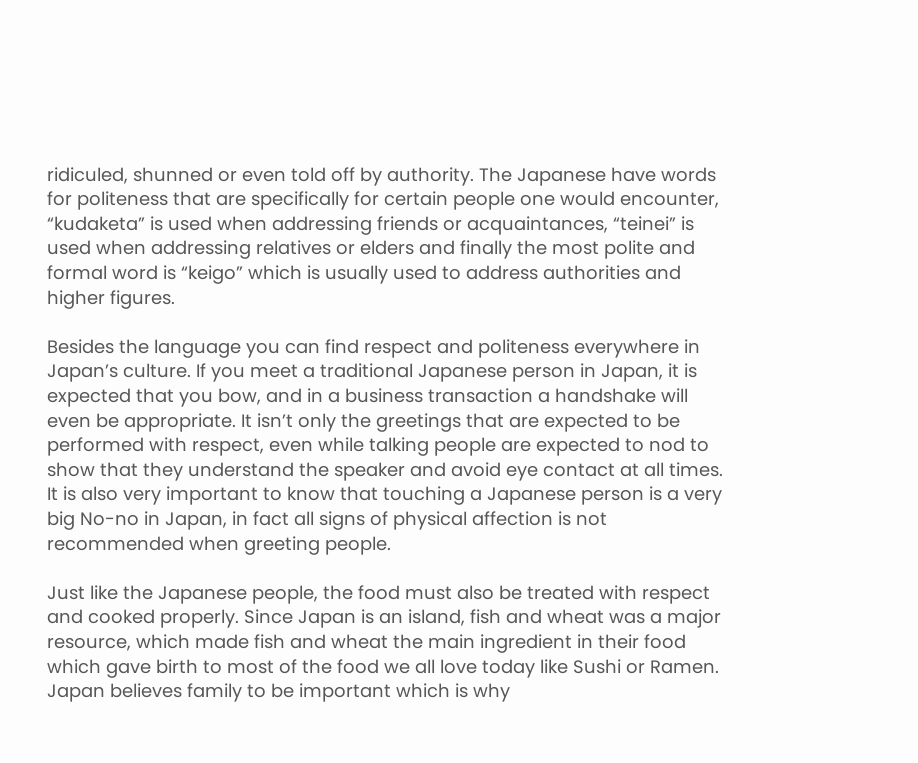ridiculed, shunned or even told off by authority. The Japanese have words for politeness that are specifically for certain people one would encounter, “kudaketa” is used when addressing friends or acquaintances, “teinei” is used when addressing relatives or elders and finally the most polite and formal word is “keigo” which is usually used to address authorities and higher figures.

Besides the language you can find respect and politeness everywhere in Japan’s culture. If you meet a traditional Japanese person in Japan, it is expected that you bow, and in a business transaction a handshake will even be appropriate. It isn’t only the greetings that are expected to be performed with respect, even while talking people are expected to nod to show that they understand the speaker and avoid eye contact at all times. It is also very important to know that touching a Japanese person is a very big No-no in Japan, in fact all signs of physical affection is not recommended when greeting people.

Just like the Japanese people, the food must also be treated with respect and cooked properly. Since Japan is an island, fish and wheat was a major resource, which made fish and wheat the main ingredient in their food which gave birth to most of the food we all love today like Sushi or Ramen. Japan believes family to be important which is why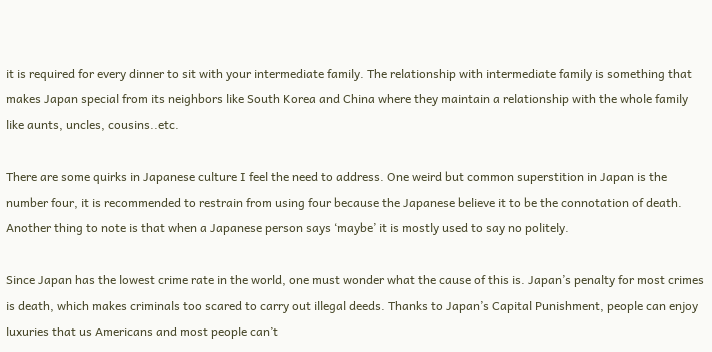it is required for every dinner to sit with your intermediate family. The relationship with intermediate family is something that makes Japan special from its neighbors like South Korea and China where they maintain a relationship with the whole family like aunts, uncles, cousins..etc.

There are some quirks in Japanese culture I feel the need to address. One weird but common superstition in Japan is the number four, it is recommended to restrain from using four because the Japanese believe it to be the connotation of death. Another thing to note is that when a Japanese person says ‘maybe’ it is mostly used to say no politely.

Since Japan has the lowest crime rate in the world, one must wonder what the cause of this is. Japan’s penalty for most crimes is death, which makes criminals too scared to carry out illegal deeds. Thanks to Japan’s Capital Punishment, people can enjoy luxuries that us Americans and most people can’t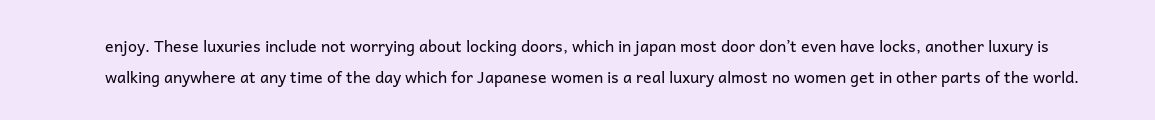enjoy. These luxuries include not worrying about locking doors, which in japan most door don’t even have locks, another luxury is walking anywhere at any time of the day which for Japanese women is a real luxury almost no women get in other parts of the world.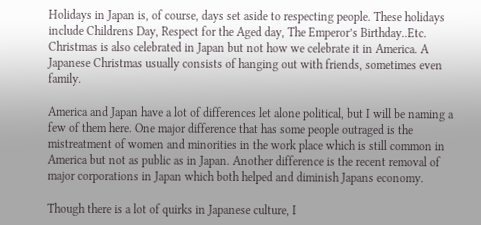Holidays in Japan is, of course, days set aside to respecting people. These holidays include Childrens Day, Respect for the Aged day, The Emperor’s Birthday..Etc. Christmas is also celebrated in Japan but not how we celebrate it in America. A Japanese Christmas usually consists of hanging out with friends, sometimes even family.

America and Japan have a lot of differences let alone political, but I will be naming a few of them here. One major difference that has some people outraged is the mistreatment of women and minorities in the work place which is still common in America but not as public as in Japan. Another difference is the recent removal of major corporations in Japan which both helped and diminish Japans economy.

Though there is a lot of quirks in Japanese culture, I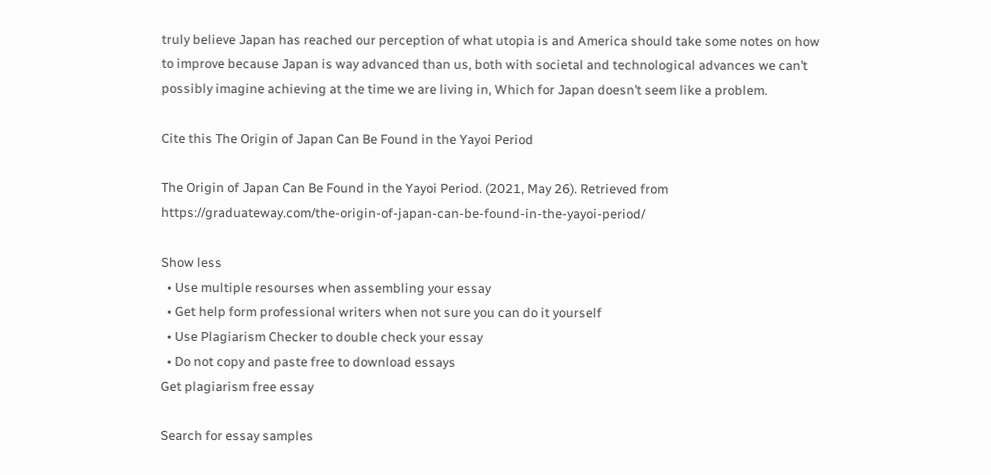truly believe Japan has reached our perception of what utopia is and America should take some notes on how to improve because Japan is way advanced than us, both with societal and technological advances we can’t possibly imagine achieving at the time we are living in, Which for Japan doesn’t seem like a problem.

Cite this The Origin of Japan Can Be Found in the Yayoi Period

The Origin of Japan Can Be Found in the Yayoi Period. (2021, May 26). Retrieved from https://graduateway.com/the-origin-of-japan-can-be-found-in-the-yayoi-period/

Show less
  • Use multiple resourses when assembling your essay
  • Get help form professional writers when not sure you can do it yourself
  • Use Plagiarism Checker to double check your essay
  • Do not copy and paste free to download essays
Get plagiarism free essay

Search for essay samples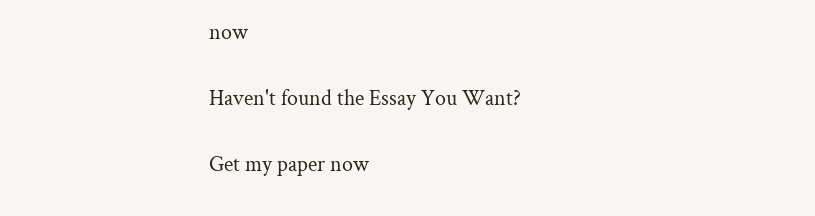now

Haven't found the Essay You Want?

Get my paper now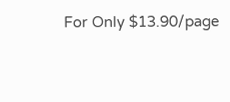For Only $13.90/page